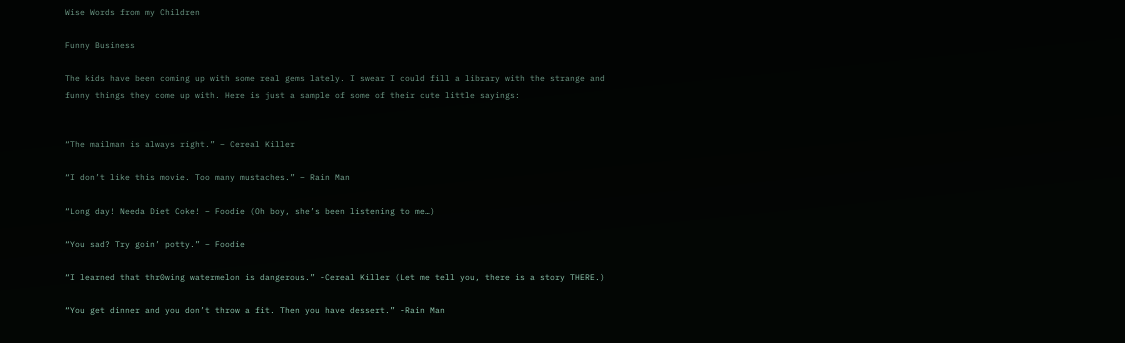Wise Words from my Children

Funny Business

The kids have been coming up with some real gems lately. I swear I could fill a library with the strange and funny things they come up with. Here is just a sample of some of their cute little sayings:


“The mailman is always right.” – Cereal Killer

“I don’t like this movie. Too many mustaches.” – Rain Man

“Long day! Needa Diet Coke! – Foodie (Oh boy, she’s been listening to me…)

“You sad? Try goin’ potty.” – Foodie

“I learned that thr0wing watermelon is dangerous.” -Cereal Killer (Let me tell you, there is a story THERE.)

“You get dinner and you don’t throw a fit. Then you have dessert.” -Rain Man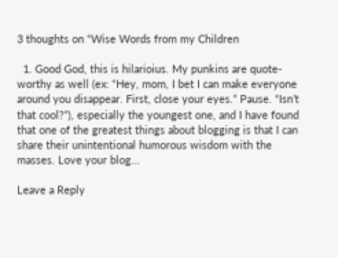3 thoughts on “Wise Words from my Children

  1. Good God, this is hilarioius. My punkins are quote-worthy as well (ex: “Hey, mom, I bet I can make everyone around you disappear. First, close your eyes.” Pause. “Isn’t that cool?”), especially the youngest one, and I have found that one of the greatest things about blogging is that I can share their unintentional humorous wisdom with the masses. Love your blog…

Leave a Reply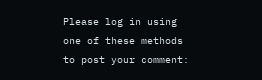Please log in using one of these methods to post your comment: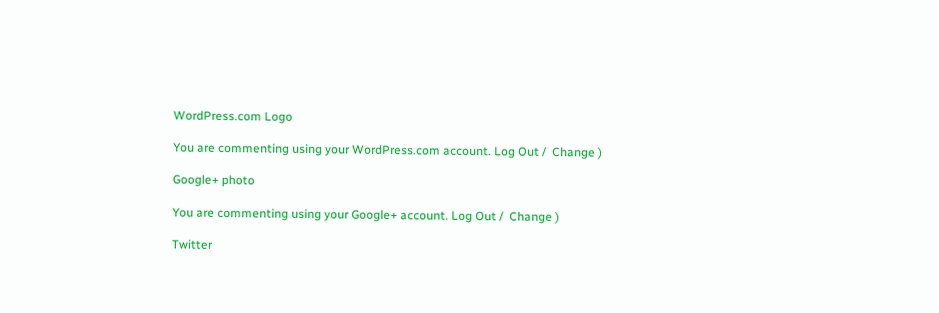WordPress.com Logo

You are commenting using your WordPress.com account. Log Out /  Change )

Google+ photo

You are commenting using your Google+ account. Log Out /  Change )

Twitter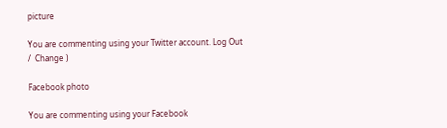picture

You are commenting using your Twitter account. Log Out /  Change )

Facebook photo

You are commenting using your Facebook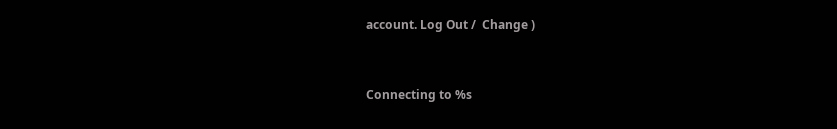account. Log Out /  Change )


Connecting to %s